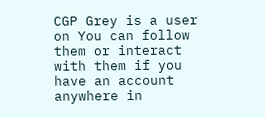CGP Grey is a user on You can follow them or interact with them if you have an account anywhere in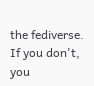the fediverse. If you don't, you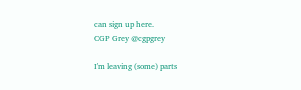can sign up here.
CGP Grey @cgpgrey

I'm leaving (some) parts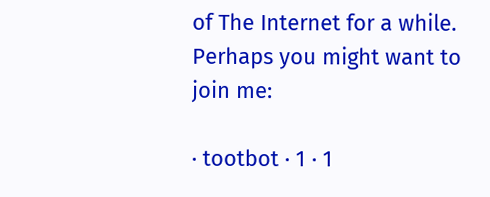of The Internet for a while. Perhaps you might want to join me:

· tootbot · 1 · 1